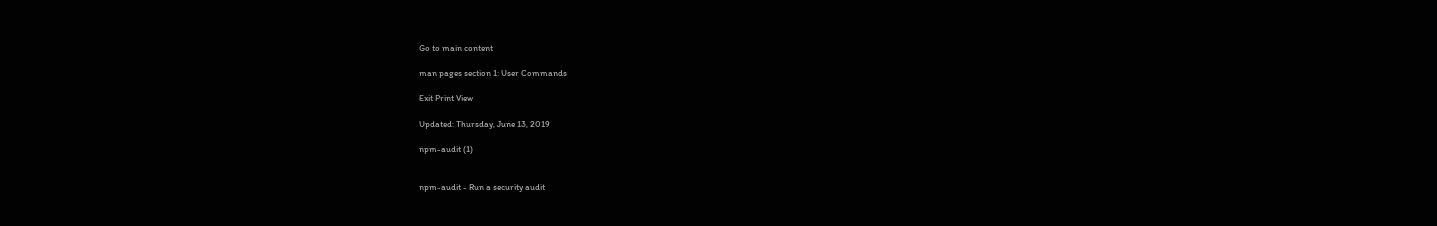Go to main content

man pages section 1: User Commands

Exit Print View

Updated: Thursday, June 13, 2019

npm-audit (1)


npm-audit - Run a security audit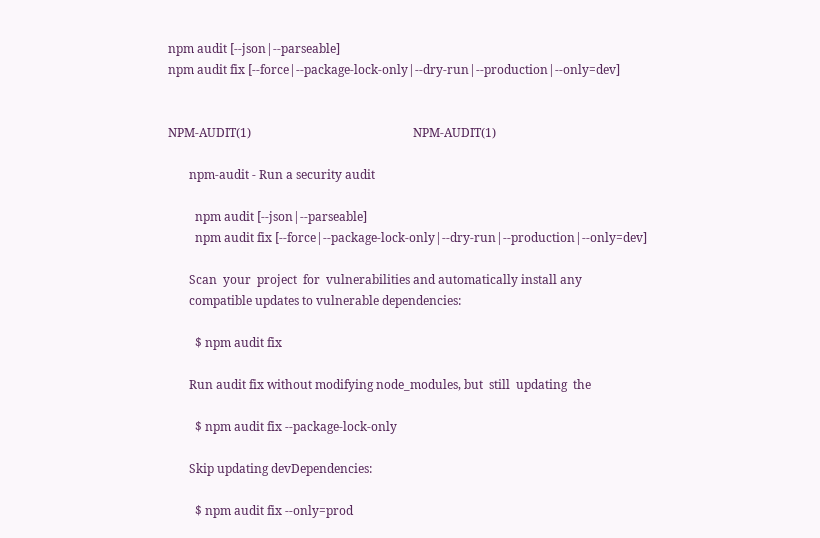npm audit [--json|--parseable]
npm audit fix [--force|--package-lock-only|--dry-run|--production|--only=dev]


NPM-AUDIT(1)                                                      NPM-AUDIT(1)

       npm-audit - Run a security audit

         npm audit [--json|--parseable]
         npm audit fix [--force|--package-lock-only|--dry-run|--production|--only=dev]

       Scan  your  project  for  vulnerabilities and automatically install any
       compatible updates to vulnerable dependencies:

         $ npm audit fix

       Run audit fix without modifying node_modules, but  still  updating  the

         $ npm audit fix --package-lock-only

       Skip updating devDependencies:

         $ npm audit fix --only=prod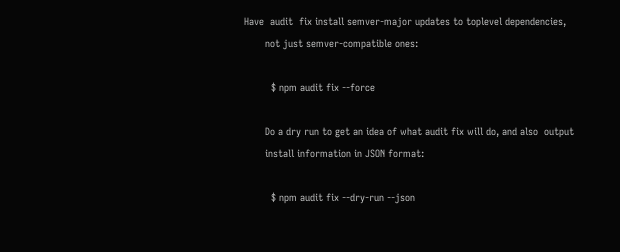Have  audit  fix install semver-major updates to toplevel dependencies,
       not just semver-compatible ones:

         $ npm audit fix --force

       Do a dry run to get an idea of what audit fix will do, and also  output
       install information in JSON format:

         $ npm audit fix --dry-run --json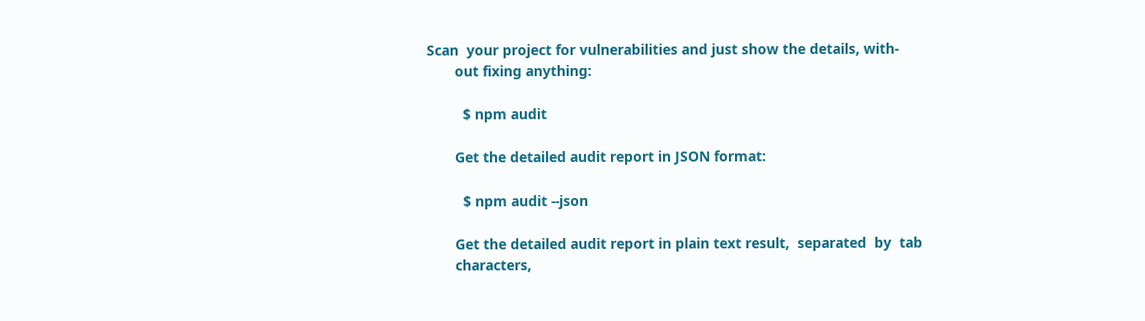Scan  your project for vulnerabilities and just show the details, with-
       out fixing anything:

         $ npm audit

       Get the detailed audit report in JSON format:

         $ npm audit --json

       Get the detailed audit report in plain text result,  separated  by  tab
       characters,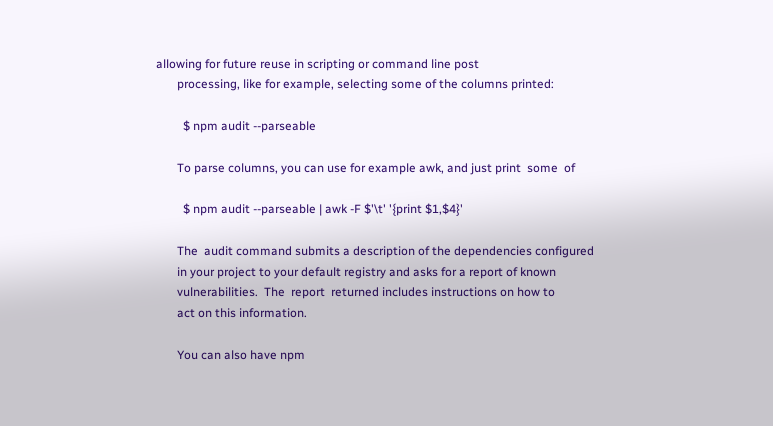allowing for future reuse in scripting or command line post
       processing, like for example, selecting some of the columns printed:

         $ npm audit --parseable

       To parse columns, you can use for example awk, and just print  some  of

         $ npm audit --parseable | awk -F $'\t' '{print $1,$4}'

       The  audit command submits a description of the dependencies configured
       in your project to your default registry and asks for a report of known
       vulnerabilities.  The  report  returned includes instructions on how to
       act on this information.

       You can also have npm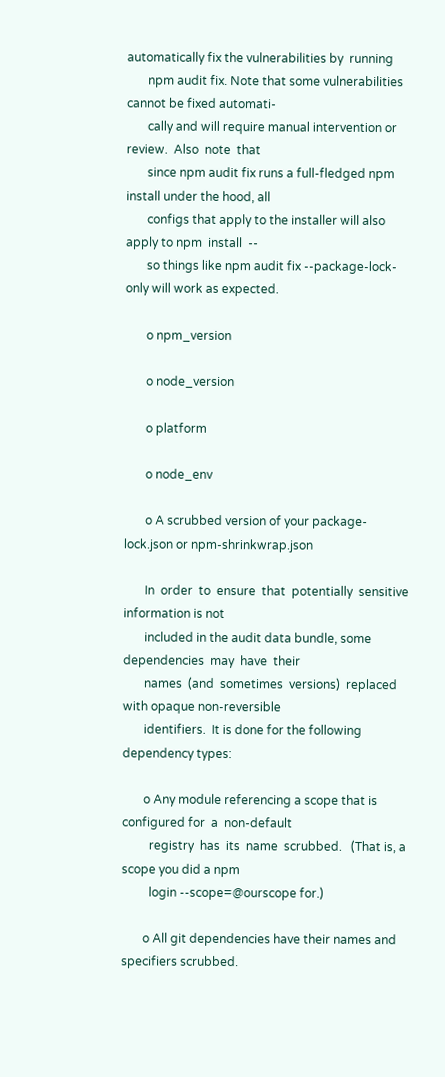automatically fix the vulnerabilities by  running
       npm audit fix. Note that some vulnerabilities cannot be fixed automati-
       cally and will require manual intervention or review.  Also  note  that
       since npm audit fix runs a full-fledged npm install under the hood, all
       configs that apply to the installer will also apply to npm  install  --
       so things like npm audit fix --package-lock-only will work as expected.

       o npm_version

       o node_version

       o platform

       o node_env

       o A scrubbed version of your package-lock.json or npm-shrinkwrap.json

       In  order  to  ensure  that  potentially  sensitive  information is not
       included in the audit data bundle, some  dependencies  may  have  their
       names  (and  sometimes  versions)  replaced  with opaque non-reversible
       identifiers.  It is done for the following dependency types:

       o Any module referencing a scope that is configured for  a  non-default
         registry  has  its  name  scrubbed.   (That is, a scope you did a npm
         login --scope=@ourscope for.)

       o All git dependencies have their names and specifiers scrubbed.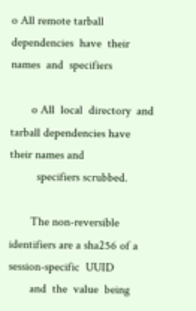o All remote tarball  dependencies  have  their  names  and  specifiers

       o All  local  directory  and  tarball dependencies have their names and
         specifiers scrubbed.

       The non-reversible identifiers are a sha256 of a session-specific  UUID
       and  the  value  being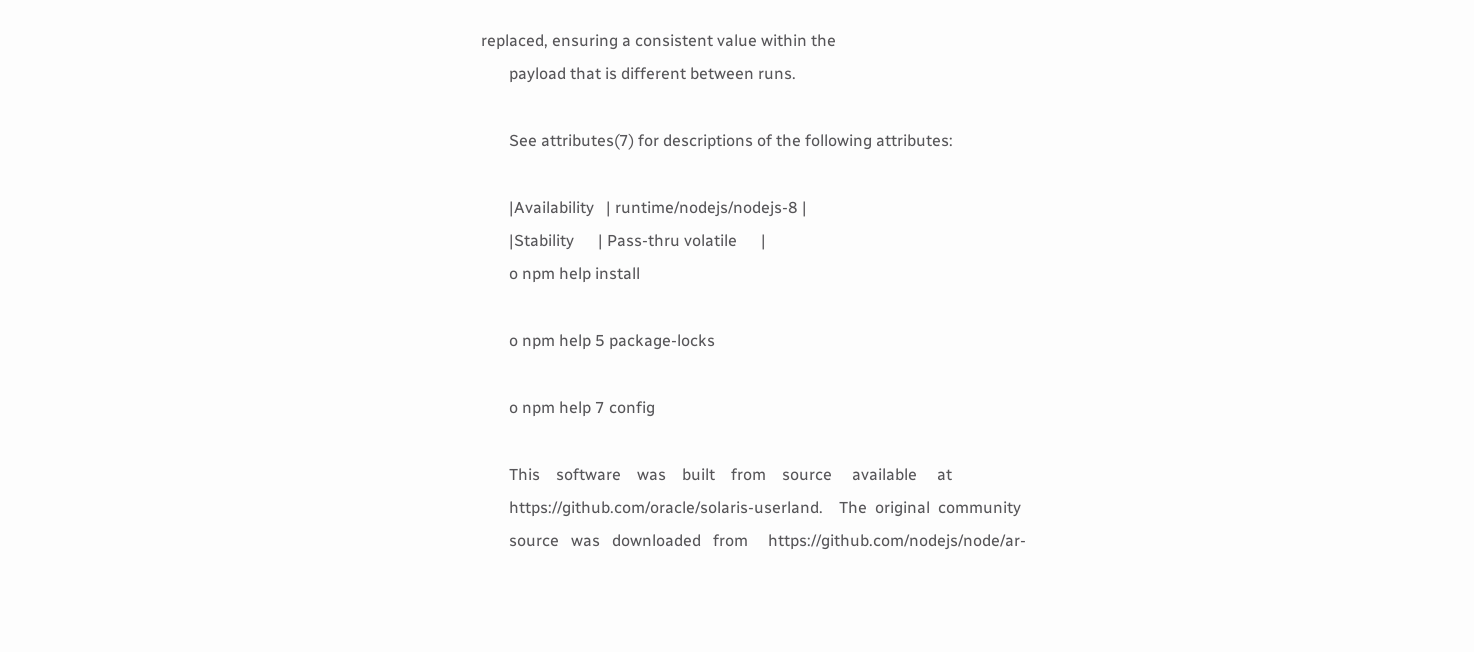replaced, ensuring a consistent value within the
       payload that is different between runs.

       See attributes(7) for descriptions of the following attributes:

       |Availability   | runtime/nodejs/nodejs-8 |
       |Stability      | Pass-thru volatile      |
       o npm help install

       o npm help 5 package-locks

       o npm help 7 config

       This    software    was    built    from    source     available     at
       https://github.com/oracle/solaris-userland.    The  original  community
       source   was   downloaded   from     https://github.com/nodejs/node/ar-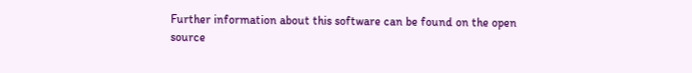Further information about this software can be found on the open source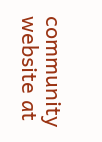community website at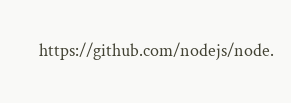https://github.com/nodejs/node.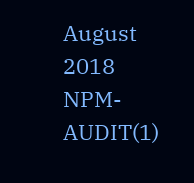August 2018                     NPM-AUDIT(1)